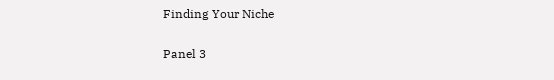Finding Your Niche

Panel 3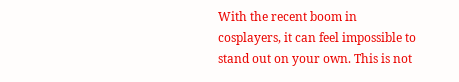With the recent boom in cosplayers, it can feel impossible to stand out on your own. This is not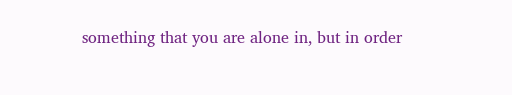something that you are alone in, but in order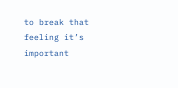to break that feeling it’s important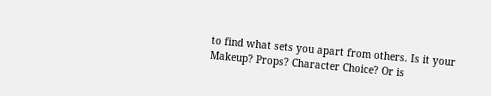to find what sets you apart from others. Is it your Makeup? Props? Character Choice? Or is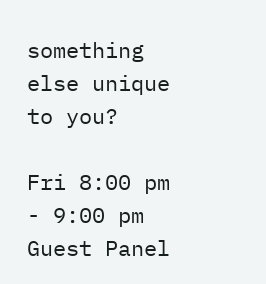something else unique to you?

Fri 8:00 pm - 9:00 pm
Guest Panel